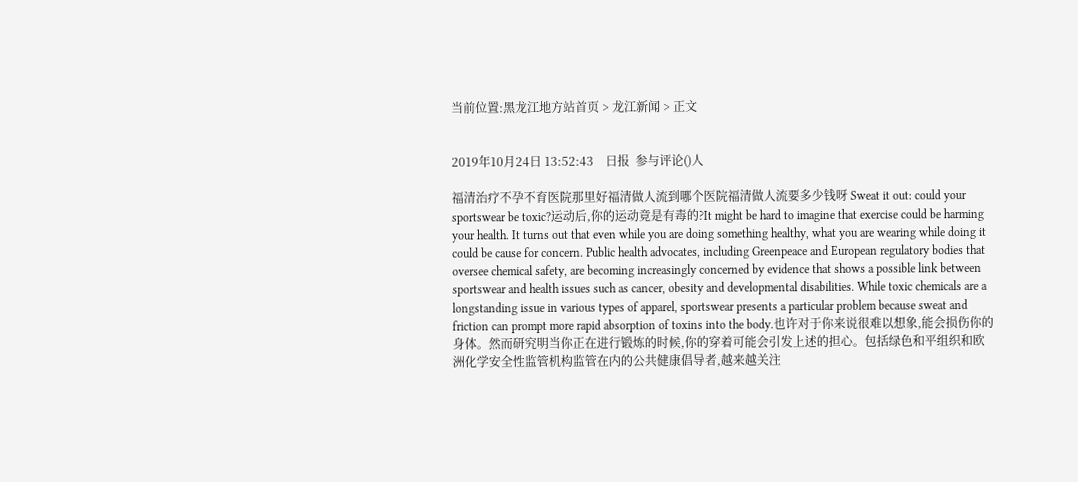当前位置:黑龙江地方站首页 > 龙江新闻 > 正文


2019年10月24日 13:52:43    日报  参与评论()人

福清治疗不孕不育医院那里好福清做人流到哪个医院福清做人流要多少钱呀 Sweat it out: could your sportswear be toxic?运动后,你的运动竟是有毒的?It might be hard to imagine that exercise could be harming your health. It turns out that even while you are doing something healthy, what you are wearing while doing it could be cause for concern. Public health advocates, including Greenpeace and European regulatory bodies that oversee chemical safety, are becoming increasingly concerned by evidence that shows a possible link between sportswear and health issues such as cancer, obesity and developmental disabilities. While toxic chemicals are a longstanding issue in various types of apparel, sportswear presents a particular problem because sweat and friction can prompt more rapid absorption of toxins into the body.也许对于你来说很难以想象,能会损伤你的身体。然而研究明当你正在进行锻炼的时候,你的穿着可能会引发上述的担心。包括绿色和平组织和欧洲化学安全性监管机构监管在内的公共健康倡导者,越来越关注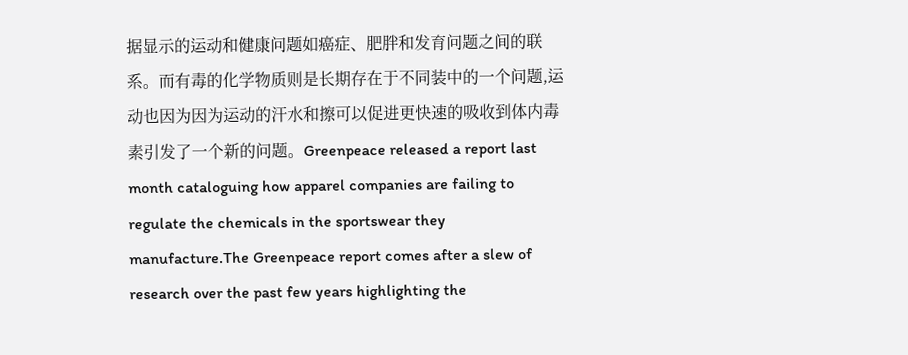据显示的运动和健康问题如癌症、肥胖和发育问题之间的联系。而有毒的化学物质则是长期存在于不同装中的一个问题,运动也因为因为运动的汗水和擦可以促进更快速的吸收到体内毒素引发了一个新的问题。Greenpeace released a report last month cataloguing how apparel companies are failing to regulate the chemicals in the sportswear they manufacture.The Greenpeace report comes after a slew of research over the past few years highlighting the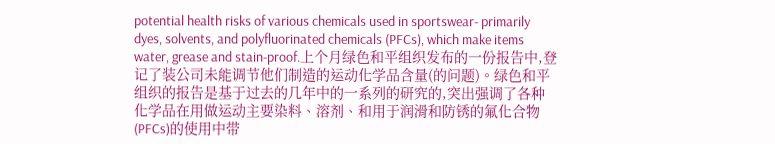potential health risks of various chemicals used in sportswear- primarily dyes, solvents, and polyfluorinated chemicals (PFCs), which make items water, grease and stain-proof.上个月绿色和平组织发布的一份报告中,登记了装公司未能调节他们制造的运动化学品含量(的问题)。绿色和平组织的报告是基于过去的几年中的一系列的研究的,突出强调了各种化学品在用做运动主要染料、溶剂、和用于润滑和防锈的氟化合物(PFCs)的使用中带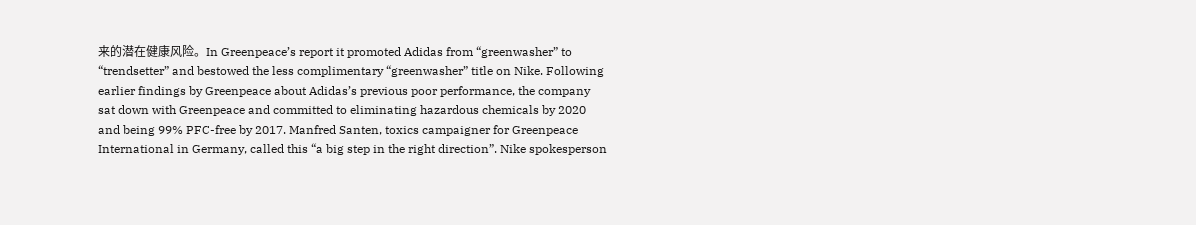来的潜在健康风险。In Greenpeace’s report it promoted Adidas from “greenwasher” to “trendsetter” and bestowed the less complimentary “greenwasher” title on Nike. Following earlier findings by Greenpeace about Adidas’s previous poor performance, the company sat down with Greenpeace and committed to eliminating hazardous chemicals by 2020 and being 99% PFC-free by 2017. Manfred Santen, toxics campaigner for Greenpeace International in Germany, called this “a big step in the right direction”. Nike spokesperson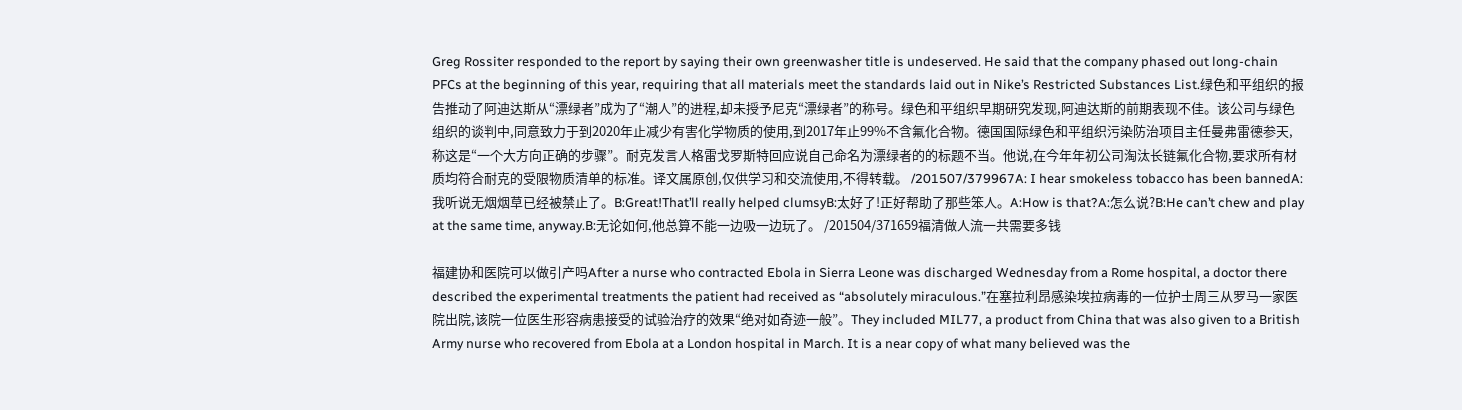Greg Rossiter responded to the report by saying their own greenwasher title is undeserved. He said that the company phased out long-chain PFCs at the beginning of this year, requiring that all materials meet the standards laid out in Nike’s Restricted Substances List.绿色和平组织的报告推动了阿迪达斯从“漂绿者”成为了“潮人”的进程,却未授予尼克“漂绿者”的称号。绿色和平组织早期研究发现,阿迪达斯的前期表现不佳。该公司与绿色组织的谈判中,同意致力于到2020年止减少有害化学物质的使用,到2017年止99%不含氟化合物。德国国际绿色和平组织污染防治项目主任曼弗雷德参天,称这是“一个大方向正确的步骤”。耐克发言人格雷戈罗斯特回应说自己命名为漂绿者的的标题不当。他说,在今年年初公司淘汰长链氟化合物,要求所有材质均符合耐克的受限物质清单的标准。译文属原创,仅供学习和交流使用,不得转载。 /201507/379967A: I hear smokeless tobacco has been bannedA:我听说无烟烟草已经被禁止了。B:Great!That’ll really helped clumsyB:太好了!正好帮助了那些笨人。A:How is that?A:怎么说?B:He can’t chew and play at the same time, anyway.B:无论如何,他总算不能一边吸一边玩了。 /201504/371659福清做人流一共需要多钱

福建协和医院可以做引产吗After a nurse who contracted Ebola in Sierra Leone was discharged Wednesday from a Rome hospital, a doctor there described the experimental treatments the patient had received as “absolutely miraculous.”在塞拉利昂感染埃拉病毒的一位护士周三从罗马一家医院出院,该院一位医生形容病患接受的试验治疗的效果“绝对如奇迹一般”。They included MIL77, a product from China that was also given to a British Army nurse who recovered from Ebola at a London hospital in March. It is a near copy of what many believed was the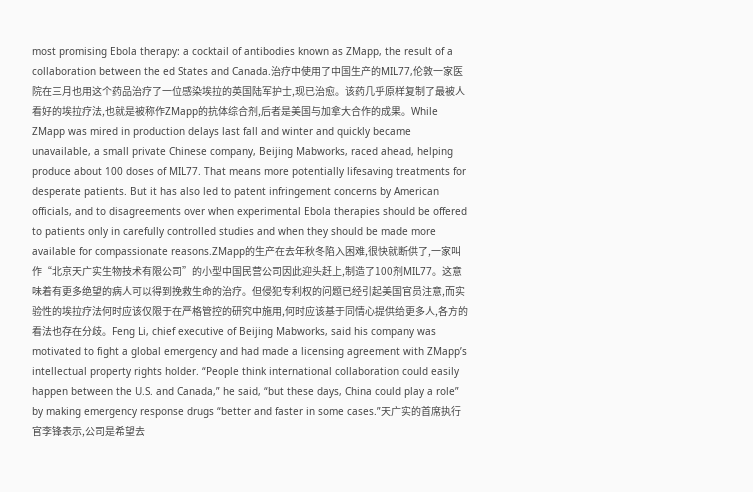most promising Ebola therapy: a cocktail of antibodies known as ZMapp, the result of a collaboration between the ed States and Canada.治疗中使用了中国生产的MIL77,伦敦一家医院在三月也用这个药品治疗了一位感染埃拉的英国陆军护士,现已治愈。该药几乎原样复制了最被人看好的埃拉疗法,也就是被称作ZMapp的抗体综合剂,后者是美国与加拿大合作的成果。While ZMapp was mired in production delays last fall and winter and quickly became unavailable, a small private Chinese company, Beijing Mabworks, raced ahead, helping produce about 100 doses of MIL77. That means more potentially lifesaving treatments for desperate patients. But it has also led to patent infringement concerns by American officials, and to disagreements over when experimental Ebola therapies should be offered to patients only in carefully controlled studies and when they should be made more available for compassionate reasons.ZMapp的生产在去年秋冬陷入困难,很快就断供了,一家叫作“北京天广实生物技术有限公司”的小型中国民营公司因此迎头赶上,制造了100剂MIL77。这意味着有更多绝望的病人可以得到挽救生命的治疗。但侵犯专利权的问题已经引起美国官员注意,而实验性的埃拉疗法何时应该仅限于在严格管控的研究中施用,何时应该基于同情心提供给更多人,各方的看法也存在分歧。Feng Li, chief executive of Beijing Mabworks, said his company was motivated to fight a global emergency and had made a licensing agreement with ZMapp’s intellectual property rights holder. “People think international collaboration could easily happen between the U.S. and Canada,” he said, “but these days, China could play a role” by making emergency response drugs “better and faster in some cases.”天广实的首席执行官李锋表示,公司是希望去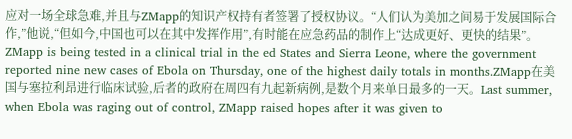应对一场全球急难,并且与ZMapp的知识产权持有者签署了授权协议。“人们认为美加之间易于发展国际合作,”他说,“但如今,中国也可以在其中发挥作用”,有时能在应急药品的制作上“达成更好、更快的结果”。ZMapp is being tested in a clinical trial in the ed States and Sierra Leone, where the government reported nine new cases of Ebola on Thursday, one of the highest daily totals in months.ZMapp在美国与塞拉利昂进行临床试验,后者的政府在周四有九起新病例,是数个月来单日最多的一天。Last summer, when Ebola was raging out of control, ZMapp raised hopes after it was given to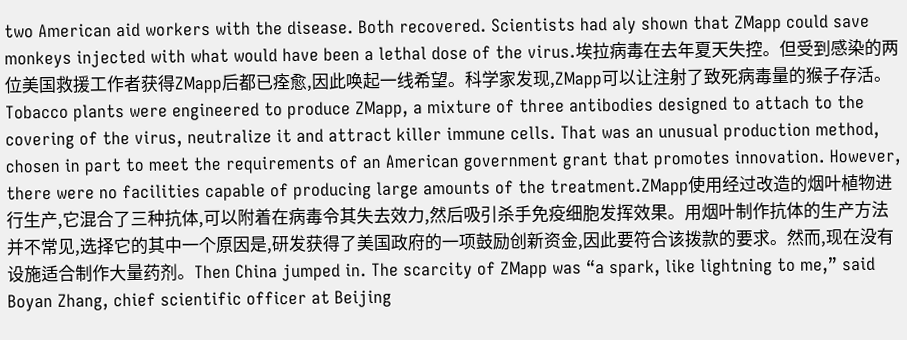two American aid workers with the disease. Both recovered. Scientists had aly shown that ZMapp could save monkeys injected with what would have been a lethal dose of the virus.埃拉病毒在去年夏天失控。但受到感染的两位美国救援工作者获得ZMapp后都已痊愈,因此唤起一线希望。科学家发现,ZMapp可以让注射了致死病毒量的猴子存活。Tobacco plants were engineered to produce ZMapp, a mixture of three antibodies designed to attach to the covering of the virus, neutralize it and attract killer immune cells. That was an unusual production method, chosen in part to meet the requirements of an American government grant that promotes innovation. However, there were no facilities capable of producing large amounts of the treatment.ZMapp使用经过改造的烟叶植物进行生产,它混合了三种抗体,可以附着在病毒令其失去效力,然后吸引杀手免疫细胞发挥效果。用烟叶制作抗体的生产方法并不常见,选择它的其中一个原因是,研发获得了美国政府的一项鼓励创新资金,因此要符合该拨款的要求。然而,现在没有设施适合制作大量药剂。Then China jumped in. The scarcity of ZMapp was “a spark, like lightning to me,” said Boyan Zhang, chief scientific officer at Beijing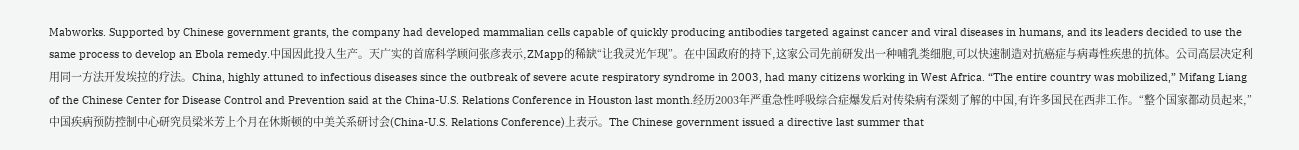Mabworks. Supported by Chinese government grants, the company had developed mammalian cells capable of quickly producing antibodies targeted against cancer and viral diseases in humans, and its leaders decided to use the same process to develop an Ebola remedy.中国因此投入生产。天广实的首席科学顾问张彦表示,ZMapp的稀缺“让我灵光乍现”。在中国政府的持下,这家公司先前研发出一种哺乳类细胞,可以快速制造对抗癌症与病毒性疾患的抗体。公司高层决定利用同一方法开发埃拉的疗法。China, highly attuned to infectious diseases since the outbreak of severe acute respiratory syndrome in 2003, had many citizens working in West Africa. “The entire country was mobilized,” Mifang Liang of the Chinese Center for Disease Control and Prevention said at the China-U.S. Relations Conference in Houston last month.经历2003年严重急性呼吸综合症爆发后对传染病有深刻了解的中国,有许多国民在西非工作。“整个国家都动员起来,”中国疾病预防控制中心研究员梁米芳上个月在休斯顿的中美关系研讨会(China-U.S. Relations Conference)上表示。The Chinese government issued a directive last summer that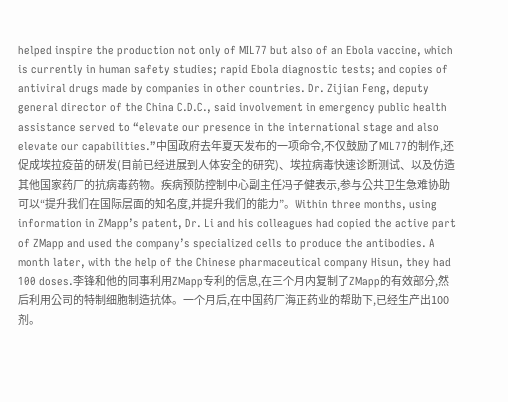helped inspire the production not only of MIL77 but also of an Ebola vaccine, which is currently in human safety studies; rapid Ebola diagnostic tests; and copies of antiviral drugs made by companies in other countries. Dr. Zijian Feng, deputy general director of the China C.D.C., said involvement in emergency public health assistance served to “elevate our presence in the international stage and also elevate our capabilities.”中国政府去年夏天发布的一项命令,不仅鼓励了MIL77的制作,还促成埃拉疫苗的研发(目前已经进展到人体安全的研究)、埃拉病毒快速诊断测试、以及仿造其他国家药厂的抗病毒药物。疾病预防控制中心副主任冯子健表示,参与公共卫生急难协助可以“提升我们在国际层面的知名度,并提升我们的能力”。Within three months, using information in ZMapp’s patent, Dr. Li and his colleagues had copied the active part of ZMapp and used the company’s specialized cells to produce the antibodies. A month later, with the help of the Chinese pharmaceutical company Hisun, they had 100 doses.李锋和他的同事利用ZMapp专利的信息,在三个月内复制了ZMapp的有效部分,然后利用公司的特制细胞制造抗体。一个月后,在中国药厂海正药业的帮助下,已经生产出100剂。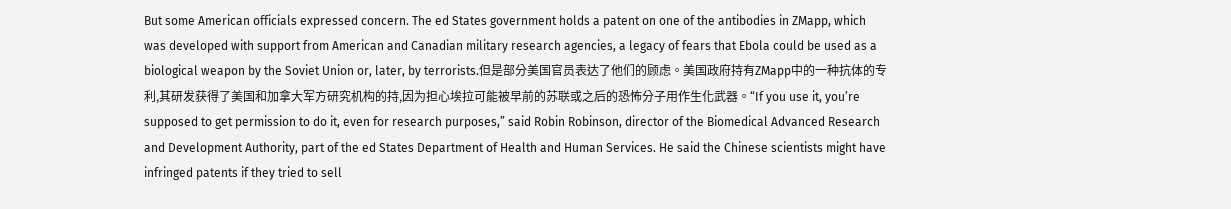But some American officials expressed concern. The ed States government holds a patent on one of the antibodies in ZMapp, which was developed with support from American and Canadian military research agencies, a legacy of fears that Ebola could be used as a biological weapon by the Soviet Union or, later, by terrorists.但是部分美国官员表达了他们的顾虑。美国政府持有ZMapp中的一种抗体的专利,其研发获得了美国和加拿大军方研究机构的持,因为担心埃拉可能被早前的苏联或之后的恐怖分子用作生化武器。“If you use it, you’re supposed to get permission to do it, even for research purposes,” said Robin Robinson, director of the Biomedical Advanced Research and Development Authority, part of the ed States Department of Health and Human Services. He said the Chinese scientists might have infringed patents if they tried to sell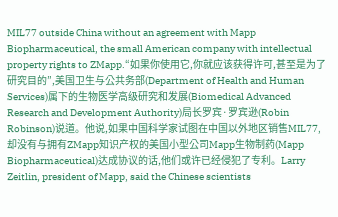MIL77 outside China without an agreement with Mapp Biopharmaceutical, the small American company with intellectual property rights to ZMapp.“如果你使用它,你就应该获得许可,甚至是为了研究目的”,美国卫生与公共务部(Department of Health and Human Services)属下的生物医学高级研究和发展(Biomedical Advanced Research and Development Authority)局长罗宾·罗宾逊(Robin Robinson)说道。他说,如果中国科学家试图在中国以外地区销售MIL77,却没有与拥有ZMapp知识产权的美国小型公司Mapp生物制药(Mapp Biopharmaceutical)达成协议的话,他们或许已经侵犯了专利。Larry Zeitlin, president of Mapp, said the Chinese scientists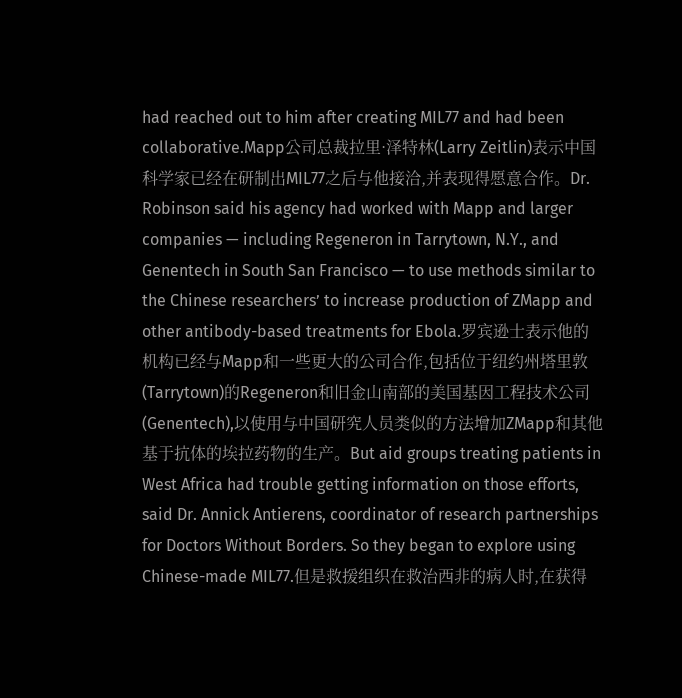had reached out to him after creating MIL77 and had been collaborative.Mapp公司总裁拉里·泽特林(Larry Zeitlin)表示中国科学家已经在研制出MIL77之后与他接洽,并表现得愿意合作。Dr. Robinson said his agency had worked with Mapp and larger companies — including Regeneron in Tarrytown, N.Y., and Genentech in South San Francisco — to use methods similar to the Chinese researchers’ to increase production of ZMapp and other antibody-based treatments for Ebola.罗宾逊士表示他的机构已经与Mapp和一些更大的公司合作,包括位于纽约州塔里敦(Tarrytown)的Regeneron和旧金山南部的美国基因工程技术公司(Genentech),以使用与中国研究人员类似的方法增加ZMapp和其他基于抗体的埃拉药物的生产。But aid groups treating patients in West Africa had trouble getting information on those efforts, said Dr. Annick Antierens, coordinator of research partnerships for Doctors Without Borders. So they began to explore using Chinese-made MIL77.但是救援组织在救治西非的病人时,在获得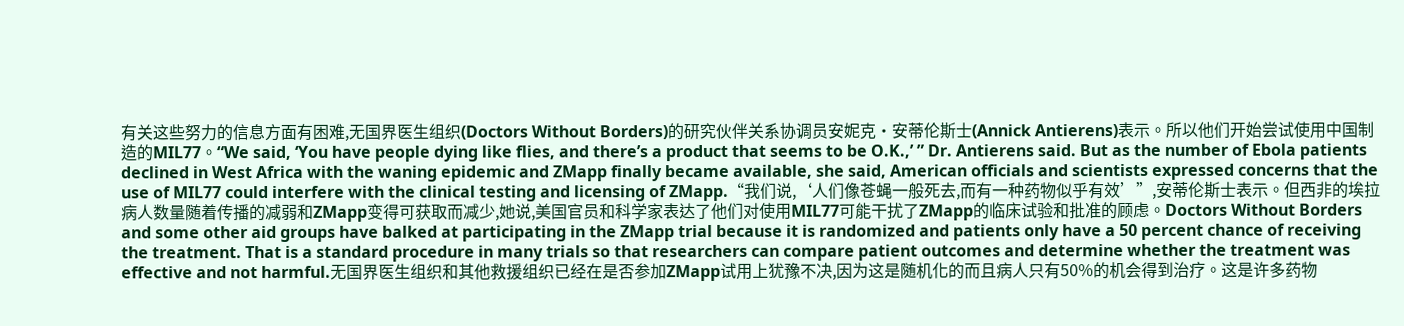有关这些努力的信息方面有困难,无国界医生组织(Doctors Without Borders)的研究伙伴关系协调员安妮克·安蒂伦斯士(Annick Antierens)表示。所以他们开始尝试使用中国制造的MIL77。“We said, ‘You have people dying like flies, and there’s a product that seems to be O.K.,’ ” Dr. Antierens said. But as the number of Ebola patients declined in West Africa with the waning epidemic and ZMapp finally became available, she said, American officials and scientists expressed concerns that the use of MIL77 could interfere with the clinical testing and licensing of ZMapp.“我们说,‘人们像苍蝇一般死去,而有一种药物似乎有效’”,安蒂伦斯士表示。但西非的埃拉病人数量随着传播的减弱和ZMapp变得可获取而减少,她说,美国官员和科学家表达了他们对使用MIL77可能干扰了ZMapp的临床试验和批准的顾虑。Doctors Without Borders and some other aid groups have balked at participating in the ZMapp trial because it is randomized and patients only have a 50 percent chance of receiving the treatment. That is a standard procedure in many trials so that researchers can compare patient outcomes and determine whether the treatment was effective and not harmful.无国界医生组织和其他救援组织已经在是否参加ZMapp试用上犹豫不决,因为这是随机化的而且病人只有50%的机会得到治疗。这是许多药物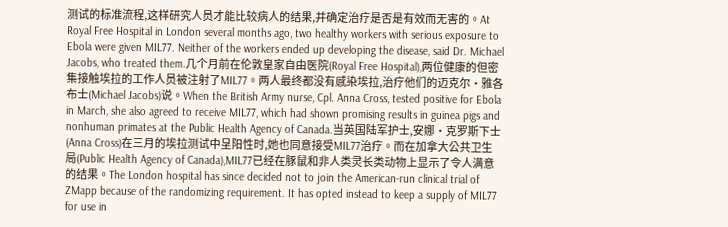测试的标准流程,这样研究人员才能比较病人的结果,并确定治疗是否是有效而无害的。At Royal Free Hospital in London several months ago, two healthy workers with serious exposure to Ebola were given MIL77. Neither of the workers ended up developing the disease, said Dr. Michael Jacobs, who treated them.几个月前在伦敦皇家自由医院(Royal Free Hospital),两位健康的但密集接触埃拉的工作人员被注射了MIL77。两人最终都没有感染埃拉,治疗他们的迈克尔·雅各布士(Michael Jacobs)说。When the British Army nurse, Cpl. Anna Cross, tested positive for Ebola in March, she also agreed to receive MIL77, which had shown promising results in guinea pigs and nonhuman primates at the Public Health Agency of Canada.当英国陆军护士,安娜·克罗斯下士(Anna Cross)在三月的埃拉测试中呈阳性时,她也同意接受MIL77治疗。而在加拿大公共卫生局(Public Health Agency of Canada),MIL77已经在豚鼠和非人类灵长类动物上显示了令人满意的结果。The London hospital has since decided not to join the American-run clinical trial of ZMapp because of the randomizing requirement. It has opted instead to keep a supply of MIL77 for use in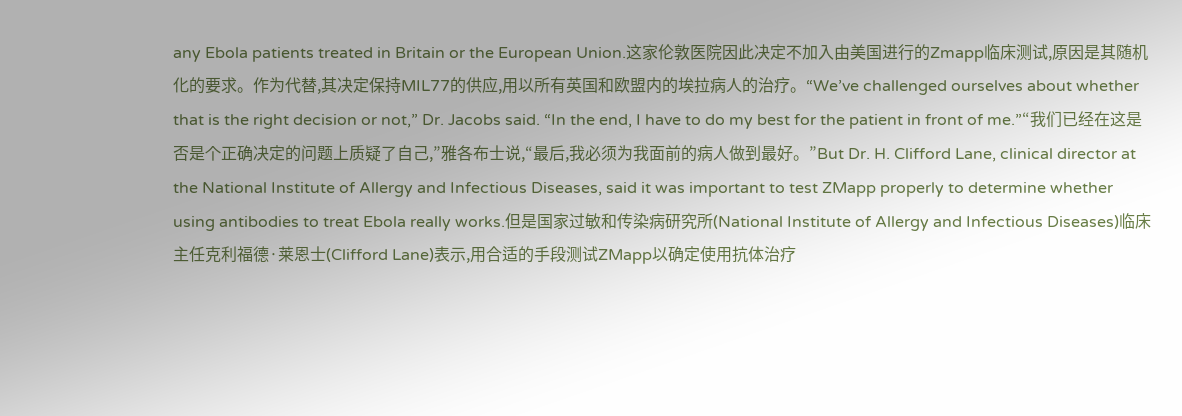any Ebola patients treated in Britain or the European Union.这家伦敦医院因此决定不加入由美国进行的Zmapp临床测试,原因是其随机化的要求。作为代替,其决定保持MIL77的供应,用以所有英国和欧盟内的埃拉病人的治疗。“We’ve challenged ourselves about whether that is the right decision or not,” Dr. Jacobs said. “In the end, I have to do my best for the patient in front of me.”“我们已经在这是否是个正确决定的问题上质疑了自己,”雅各布士说,“最后,我必须为我面前的病人做到最好。”But Dr. H. Clifford Lane, clinical director at the National Institute of Allergy and Infectious Diseases, said it was important to test ZMapp properly to determine whether using antibodies to treat Ebola really works.但是国家过敏和传染病研究所(National Institute of Allergy and Infectious Diseases)临床主任克利福德·莱恩士(Clifford Lane)表示,用合适的手段测试ZMapp以确定使用抗体治疗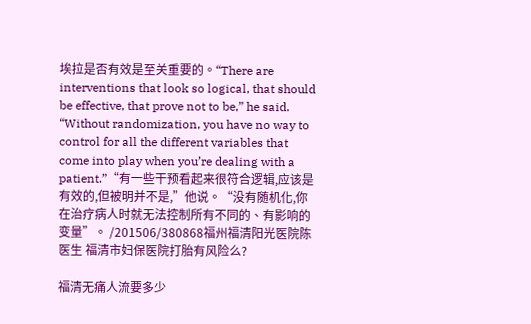埃拉是否有效是至关重要的。“There are interventions that look so logical, that should be effective, that prove not to be,” he said. “Without randomization, you have no way to control for all the different variables that come into play when you’re dealing with a patient.”“有一些干预看起来很符合逻辑,应该是有效的,但被明并不是,”他说。“没有随机化,你在治疗病人时就无法控制所有不同的、有影响的变量”。 /201506/380868福州福清阳光医院陈医生 福清市妇保医院打胎有风险么?

福清无痛人流要多少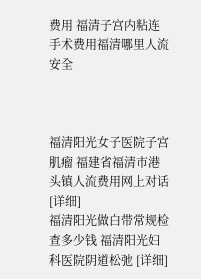费用 福清子宫内粘连手术费用福清哪里人流安全



福清阳光女子医院子宫肌瘤 福建省福清市港头镇人流费用网上对话 [详细]
福清阳光做白带常规检查多少钱 福清阳光妇科医院阴道松弛 [详细]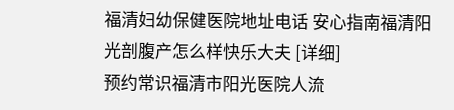福清妇幼保健医院地址电话 安心指南福清阳光剖腹产怎么样快乐大夫 [详细]
预约常识福清市阳光医院人流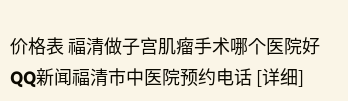价格表 福清做子宫肌瘤手术哪个医院好QQ新闻福清市中医院预约电话 [详细]